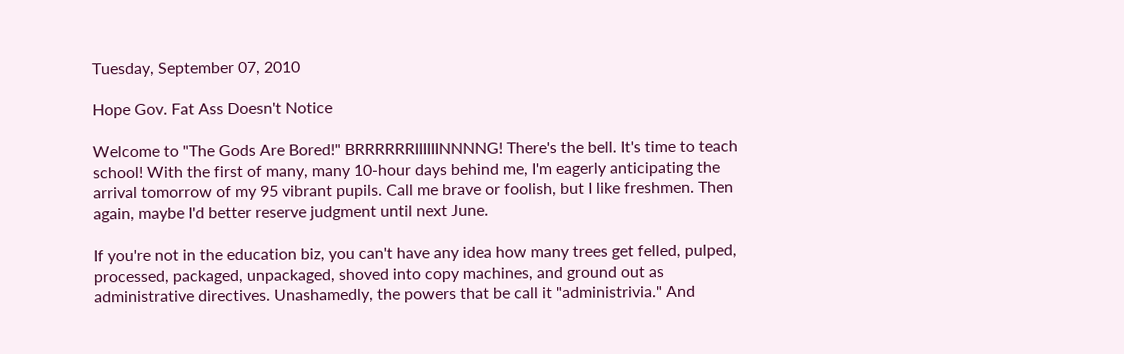Tuesday, September 07, 2010

Hope Gov. Fat Ass Doesn't Notice

Welcome to "The Gods Are Bored!" BRRRRRRIIIIIINNNNG! There's the bell. It's time to teach school! With the first of many, many 10-hour days behind me, I'm eagerly anticipating the arrival tomorrow of my 95 vibrant pupils. Call me brave or foolish, but I like freshmen. Then again, maybe I'd better reserve judgment until next June.

If you're not in the education biz, you can't have any idea how many trees get felled, pulped, processed, packaged, unpackaged, shoved into copy machines, and ground out as administrative directives. Unashamedly, the powers that be call it "administrivia." And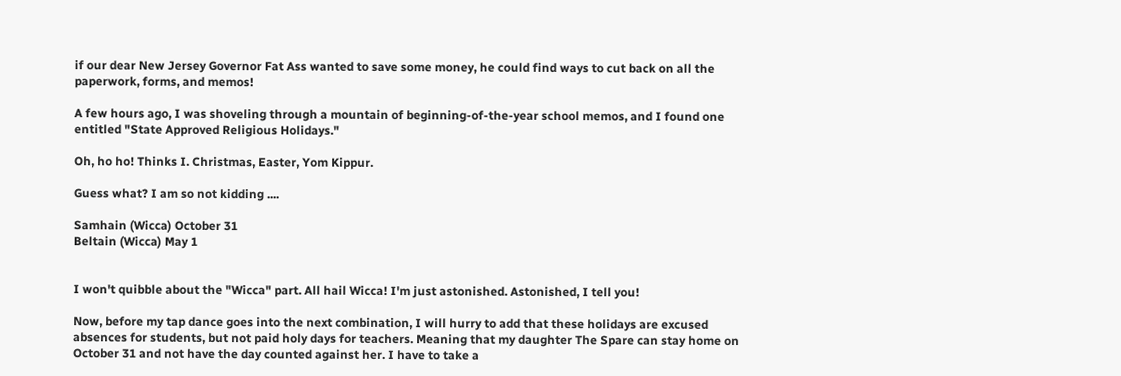if our dear New Jersey Governor Fat Ass wanted to save some money, he could find ways to cut back on all the paperwork, forms, and memos!

A few hours ago, I was shoveling through a mountain of beginning-of-the-year school memos, and I found one entitled "State Approved Religious Holidays."

Oh, ho ho! Thinks I. Christmas, Easter, Yom Kippur.

Guess what? I am so not kidding ....

Samhain (Wicca) October 31
Beltain (Wicca) May 1


I won't quibble about the "Wicca" part. All hail Wicca! I'm just astonished. Astonished, I tell you!

Now, before my tap dance goes into the next combination, I will hurry to add that these holidays are excused absences for students, but not paid holy days for teachers. Meaning that my daughter The Spare can stay home on October 31 and not have the day counted against her. I have to take a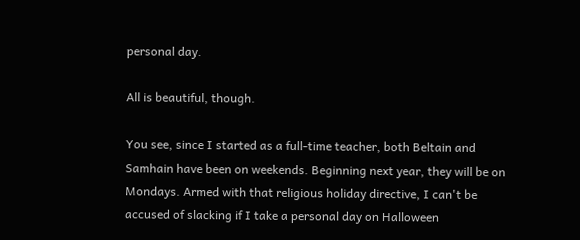personal day.

All is beautiful, though.

You see, since I started as a full-time teacher, both Beltain and Samhain have been on weekends. Beginning next year, they will be on Mondays. Armed with that religious holiday directive, I can't be accused of slacking if I take a personal day on Halloween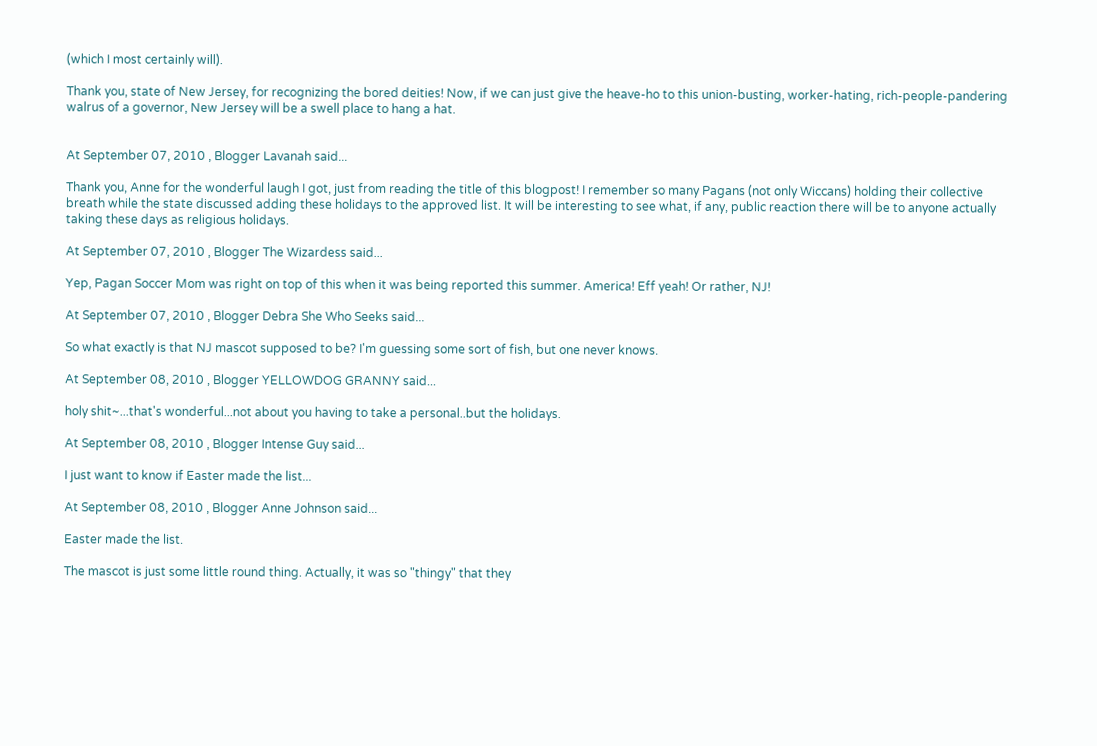(which I most certainly will).

Thank you, state of New Jersey, for recognizing the bored deities! Now, if we can just give the heave-ho to this union-busting, worker-hating, rich-people-pandering walrus of a governor, New Jersey will be a swell place to hang a hat.


At September 07, 2010 , Blogger Lavanah said...

Thank you, Anne for the wonderful laugh I got, just from reading the title of this blogpost! I remember so many Pagans (not only Wiccans) holding their collective breath while the state discussed adding these holidays to the approved list. It will be interesting to see what, if any, public reaction there will be to anyone actually taking these days as religious holidays.

At September 07, 2010 , Blogger The Wizardess said...

Yep, Pagan Soccer Mom was right on top of this when it was being reported this summer. America! Eff yeah! Or rather, NJ!

At September 07, 2010 , Blogger Debra She Who Seeks said...

So what exactly is that NJ mascot supposed to be? I'm guessing some sort of fish, but one never knows.

At September 08, 2010 , Blogger YELLOWDOG GRANNY said...

holy shit~...that's wonderful...not about you having to take a personal..but the holidays.

At September 08, 2010 , Blogger Intense Guy said...

I just want to know if Easter made the list...

At September 08, 2010 , Blogger Anne Johnson said...

Easter made the list.

The mascot is just some little round thing. Actually, it was so "thingy" that they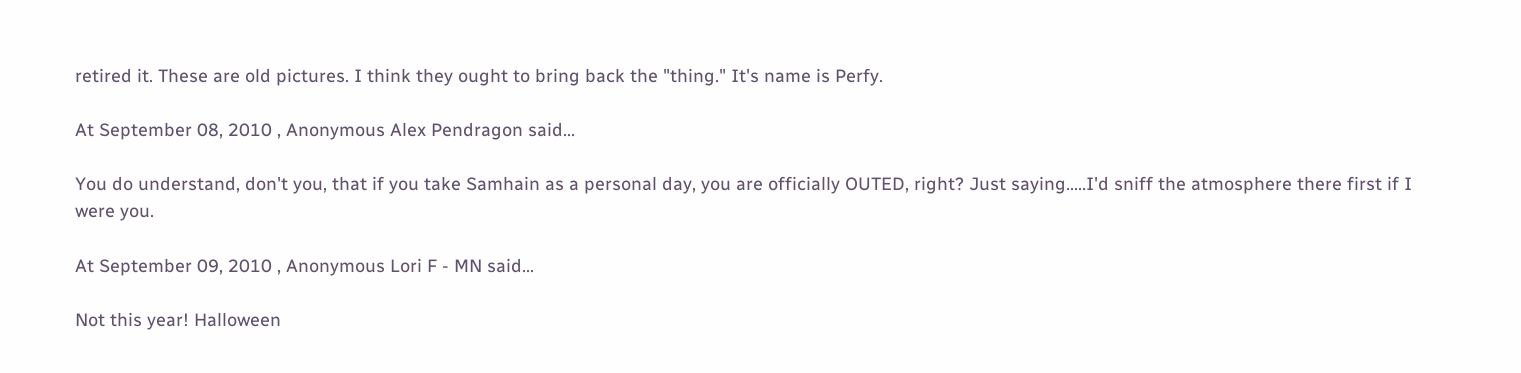retired it. These are old pictures. I think they ought to bring back the "thing." It's name is Perfy.

At September 08, 2010 , Anonymous Alex Pendragon said...

You do understand, don't you, that if you take Samhain as a personal day, you are officially OUTED, right? Just saying.....I'd sniff the atmosphere there first if I were you.

At September 09, 2010 , Anonymous Lori F - MN said...

Not this year! Halloween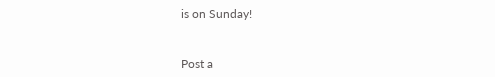is on Sunday!


Post a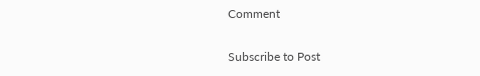Comment

Subscribe to Post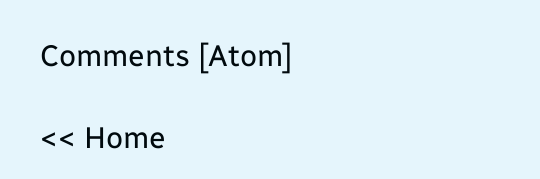Comments [Atom]

<< Home